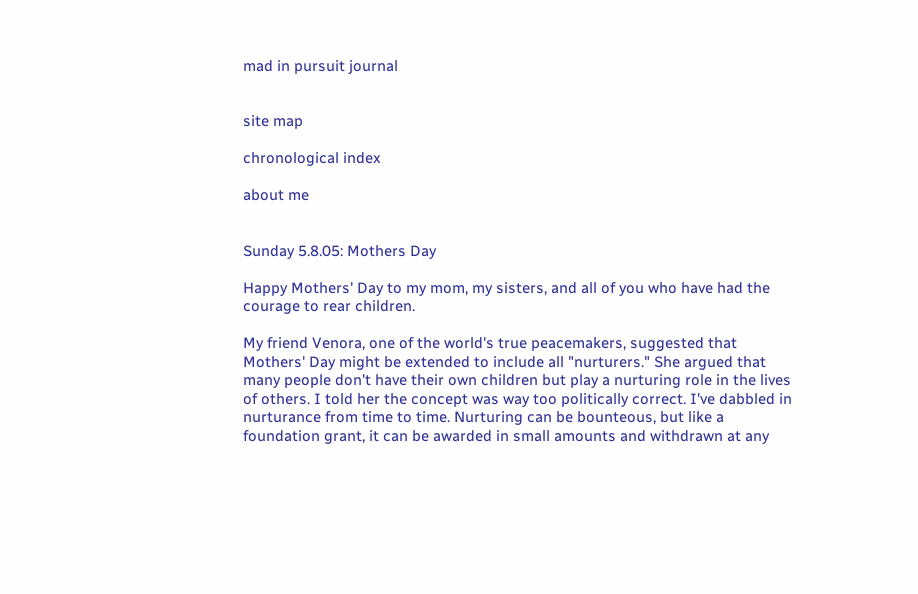mad in pursuit journal


site map

chronological index

about me


Sunday 5.8.05: Mothers Day

Happy Mothers' Day to my mom, my sisters, and all of you who have had the courage to rear children.

My friend Venora, one of the world's true peacemakers, suggested that Mothers' Day might be extended to include all "nurturers." She argued that many people don't have their own children but play a nurturing role in the lives of others. I told her the concept was way too politically correct. I've dabbled in nurturance from time to time. Nurturing can be bounteous, but like a foundation grant, it can be awarded in small amounts and withdrawn at any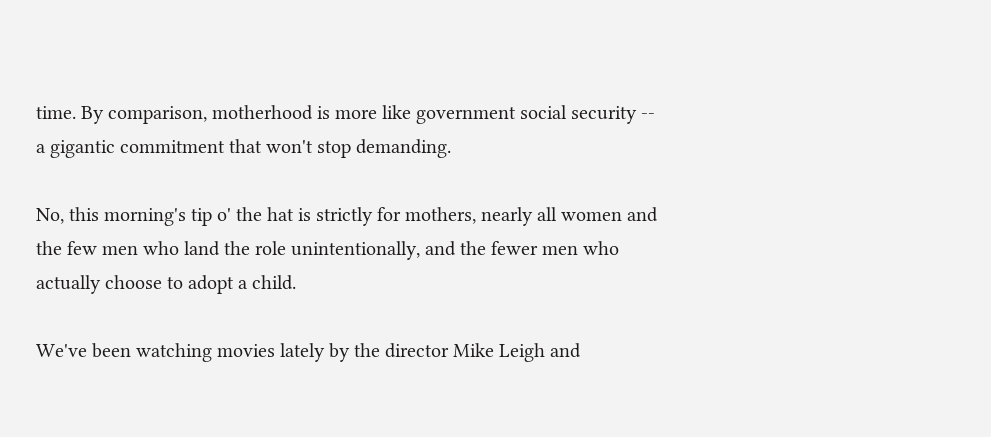time. By comparison, motherhood is more like government social security -- a gigantic commitment that won't stop demanding.

No, this morning's tip o' the hat is strictly for mothers, nearly all women and the few men who land the role unintentionally, and the fewer men who actually choose to adopt a child.

We've been watching movies lately by the director Mike Leigh and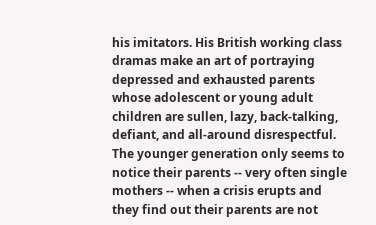his imitators. His British working class dramas make an art of portraying depressed and exhausted parents whose adolescent or young adult children are sullen, lazy, back-talking, defiant, and all-around disrespectful. The younger generation only seems to notice their parents -- very often single mothers -- when a crisis erupts and they find out their parents are not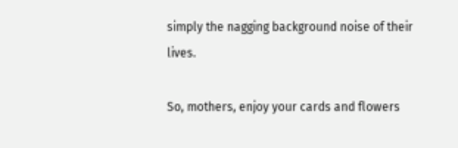simply the nagging background noise of their lives.

So, mothers, enjoy your cards and flowers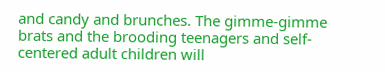and candy and brunches. The gimme-gimme brats and the brooding teenagers and self-centered adult children will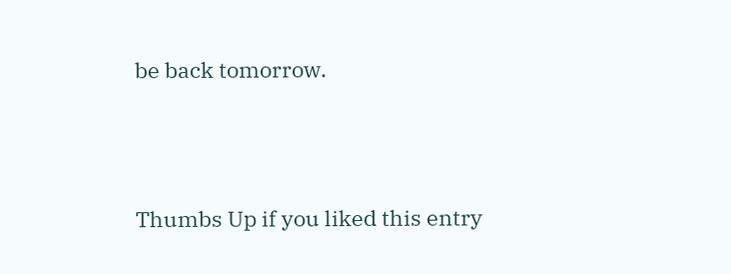be back tomorrow.



Thumbs Up if you liked this entry